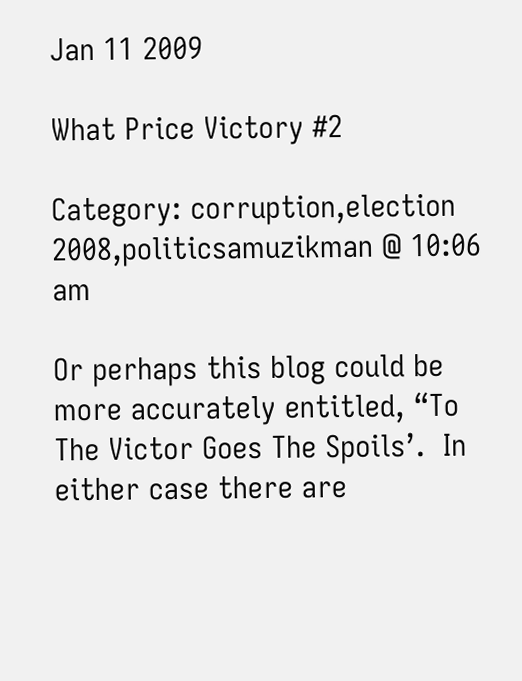Jan 11 2009

What Price Victory #2

Category: corruption,election 2008,politicsamuzikman @ 10:06 am

Or perhaps this blog could be more accurately entitled, “To The Victor Goes The Spoils’.  In either case there are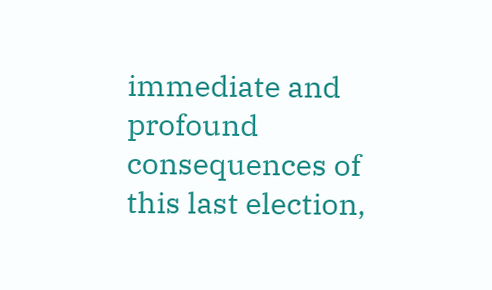immediate and profound consequences of this last election,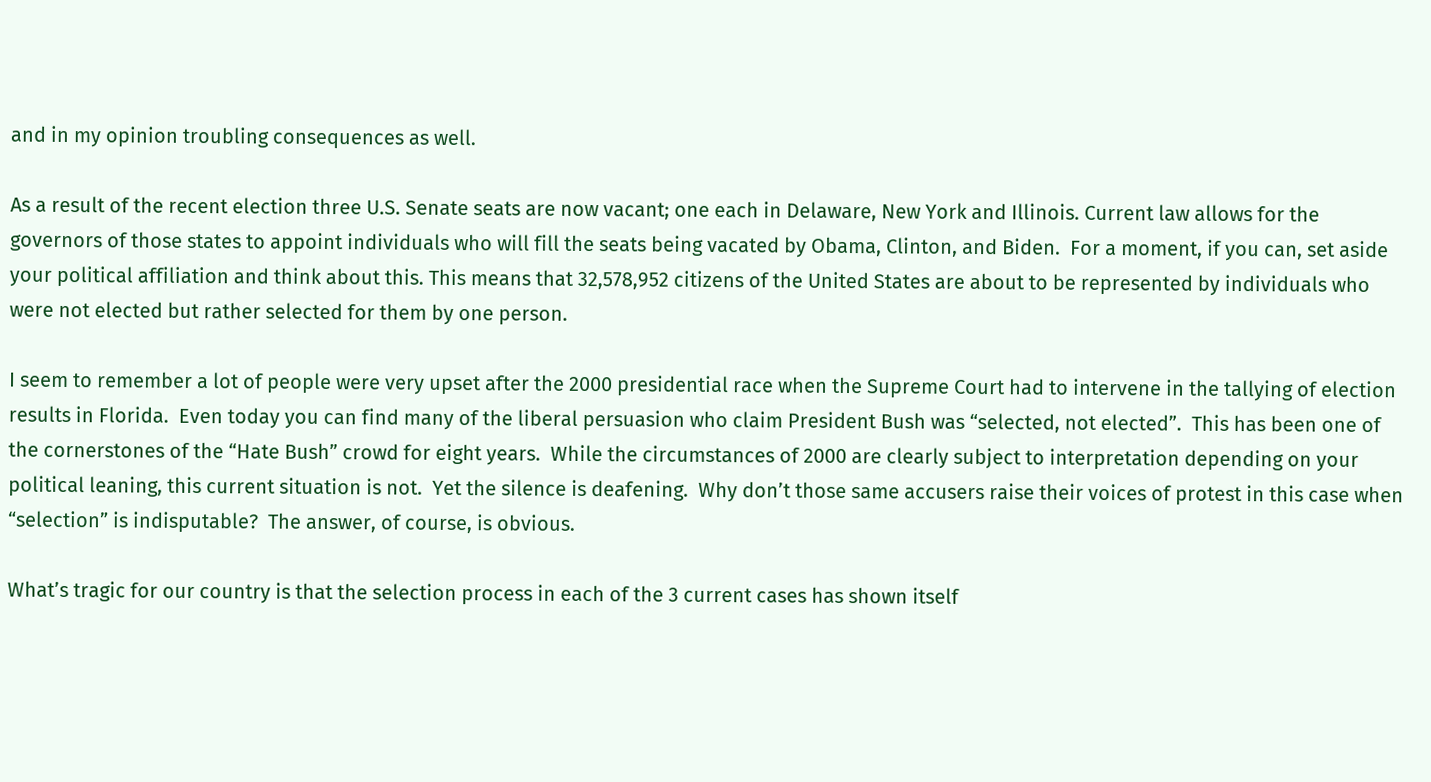and in my opinion troubling consequences as well.

As a result of the recent election three U.S. Senate seats are now vacant; one each in Delaware, New York and Illinois. Current law allows for the governors of those states to appoint individuals who will fill the seats being vacated by Obama, Clinton, and Biden.  For a moment, if you can, set aside your political affiliation and think about this. This means that 32,578,952 citizens of the United States are about to be represented by individuals who were not elected but rather selected for them by one person.

I seem to remember a lot of people were very upset after the 2000 presidential race when the Supreme Court had to intervene in the tallying of election results in Florida.  Even today you can find many of the liberal persuasion who claim President Bush was “selected, not elected”.  This has been one of the cornerstones of the “Hate Bush” crowd for eight years.  While the circumstances of 2000 are clearly subject to interpretation depending on your political leaning, this current situation is not.  Yet the silence is deafening.  Why don’t those same accusers raise their voices of protest in this case when “selection” is indisputable?  The answer, of course, is obvious.

What’s tragic for our country is that the selection process in each of the 3 current cases has shown itself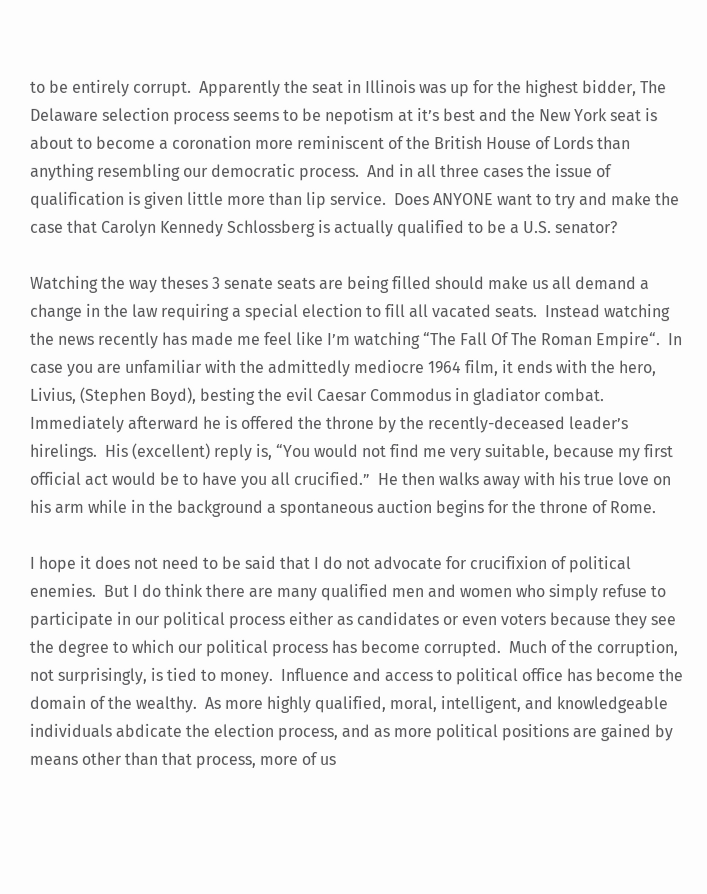to be entirely corrupt.  Apparently the seat in Illinois was up for the highest bidder, The Delaware selection process seems to be nepotism at it’s best and the New York seat is about to become a coronation more reminiscent of the British House of Lords than anything resembling our democratic process.  And in all three cases the issue of qualification is given little more than lip service.  Does ANYONE want to try and make the case that Carolyn Kennedy Schlossberg is actually qualified to be a U.S. senator?

Watching the way theses 3 senate seats are being filled should make us all demand a change in the law requiring a special election to fill all vacated seats.  Instead watching the news recently has made me feel like I’m watching “The Fall Of The Roman Empire“.  In case you are unfamiliar with the admittedly mediocre 1964 film, it ends with the hero, Livius, (Stephen Boyd), besting the evil Caesar Commodus in gladiator combat.  Immediately afterward he is offered the throne by the recently-deceased leader’s hirelings.  His (excellent) reply is, “You would not find me very suitable, because my first official act would be to have you all crucified.”  He then walks away with his true love on his arm while in the background a spontaneous auction begins for the throne of Rome.

I hope it does not need to be said that I do not advocate for crucifixion of political enemies.  But I do think there are many qualified men and women who simply refuse to participate in our political process either as candidates or even voters because they see the degree to which our political process has become corrupted.  Much of the corruption, not surprisingly, is tied to money.  Influence and access to political office has become the domain of the wealthy.  As more highly qualified, moral, intelligent, and knowledgeable individuals abdicate the election process, and as more political positions are gained by means other than that process, more of us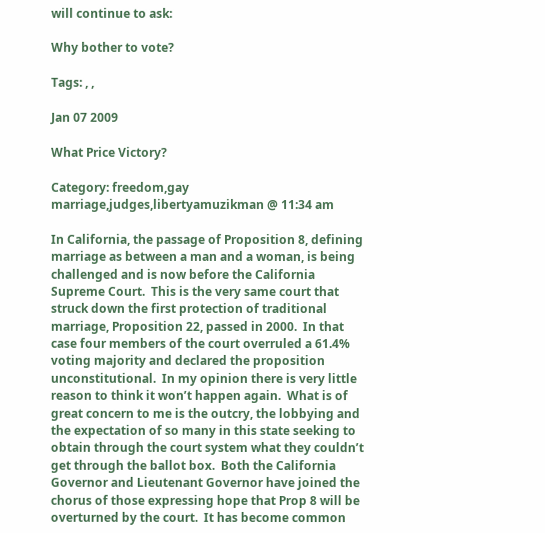will continue to ask:

Why bother to vote?

Tags: , ,

Jan 07 2009

What Price Victory?

Category: freedom,gay marriage,judges,libertyamuzikman @ 11:34 am

In California, the passage of Proposition 8, defining marriage as between a man and a woman, is being challenged and is now before the California Supreme Court.  This is the very same court that struck down the first protection of traditional marriage, Proposition 22, passed in 2000.  In that case four members of the court overruled a 61.4% voting majority and declared the proposition unconstitutional.  In my opinion there is very little reason to think it won’t happen again.  What is of great concern to me is the outcry, the lobbying and the expectation of so many in this state seeking to obtain through the court system what they couldn’t get through the ballot box.  Both the California Governor and Lieutenant Governor have joined the chorus of those expressing hope that Prop 8 will be overturned by the court.  It has become common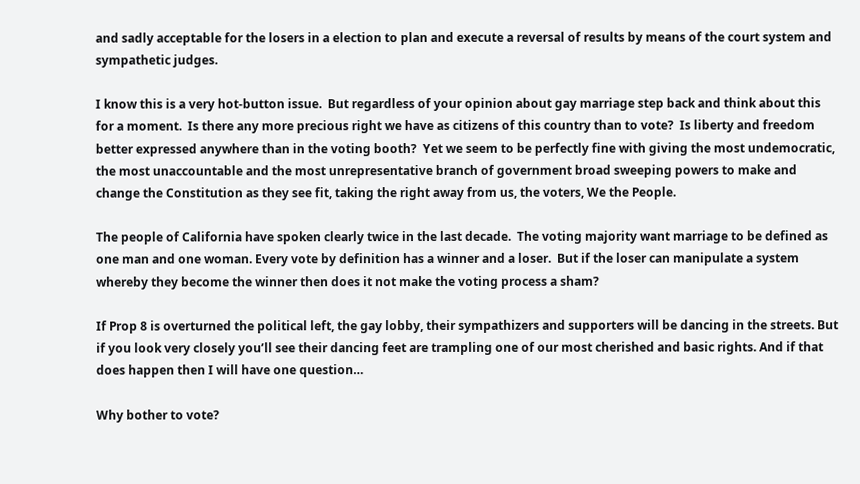and sadly acceptable for the losers in a election to plan and execute a reversal of results by means of the court system and sympathetic judges.

I know this is a very hot-button issue.  But regardless of your opinion about gay marriage step back and think about this for a moment.  Is there any more precious right we have as citizens of this country than to vote?  Is liberty and freedom better expressed anywhere than in the voting booth?  Yet we seem to be perfectly fine with giving the most undemocratic, the most unaccountable and the most unrepresentative branch of government broad sweeping powers to make and change the Constitution as they see fit, taking the right away from us, the voters, We the People.

The people of California have spoken clearly twice in the last decade.  The voting majority want marriage to be defined as one man and one woman. Every vote by definition has a winner and a loser.  But if the loser can manipulate a system whereby they become the winner then does it not make the voting process a sham?

If Prop 8 is overturned the political left, the gay lobby, their sympathizers and supporters will be dancing in the streets. But if you look very closely you’ll see their dancing feet are trampling one of our most cherished and basic rights. And if that does happen then I will have one question…

Why bother to vote?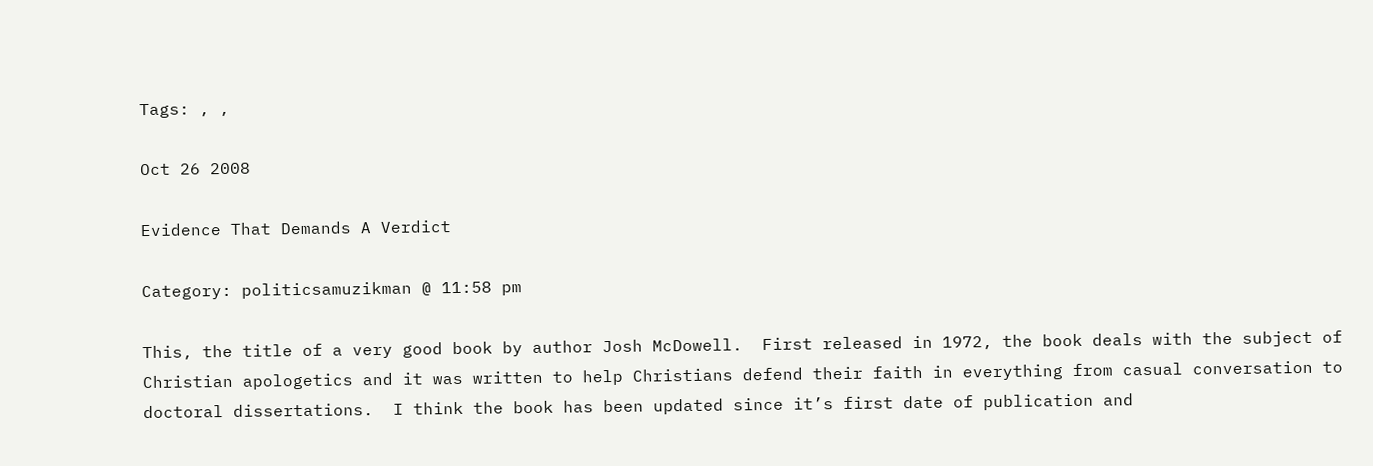Tags: , ,

Oct 26 2008

Evidence That Demands A Verdict

Category: politicsamuzikman @ 11:58 pm

This, the title of a very good book by author Josh McDowell.  First released in 1972, the book deals with the subject of Christian apologetics and it was written to help Christians defend their faith in everything from casual conversation to doctoral dissertations.  I think the book has been updated since it’s first date of publication and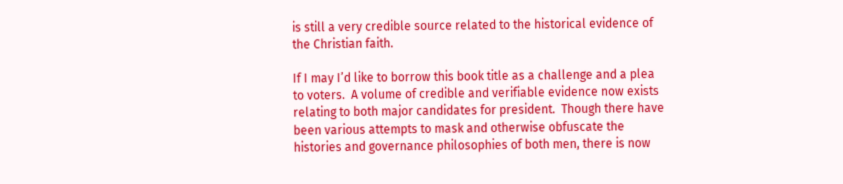is still a very credible source related to the historical evidence of the Christian faith.

If I may I’d like to borrow this book title as a challenge and a plea to voters.  A volume of credible and verifiable evidence now exists relating to both major candidates for president.  Though there have been various attempts to mask and otherwise obfuscate the histories and governance philosophies of both men, there is now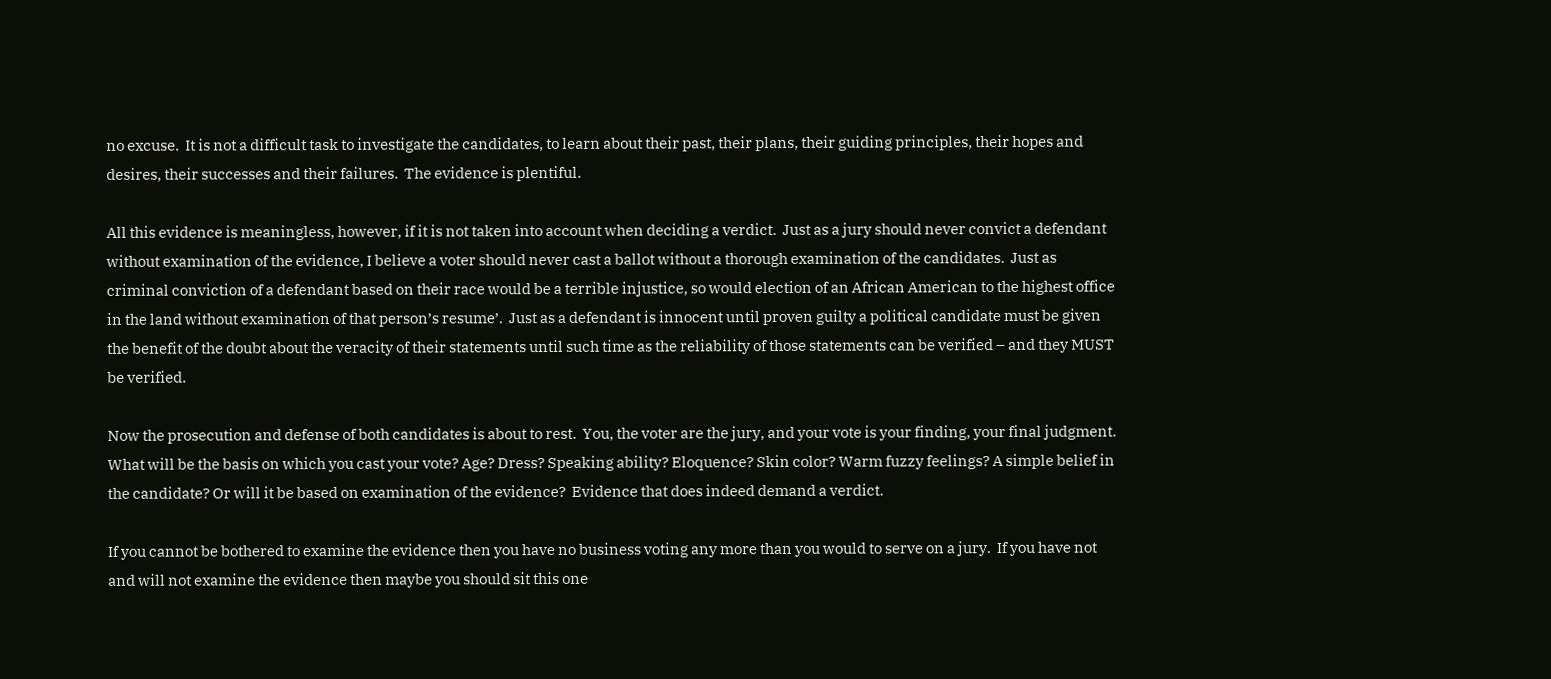no excuse.  It is not a difficult task to investigate the candidates, to learn about their past, their plans, their guiding principles, their hopes and desires, their successes and their failures.  The evidence is plentiful.

All this evidence is meaningless, however, if it is not taken into account when deciding a verdict.  Just as a jury should never convict a defendant without examination of the evidence, I believe a voter should never cast a ballot without a thorough examination of the candidates.  Just as criminal conviction of a defendant based on their race would be a terrible injustice, so would election of an African American to the highest office in the land without examination of that person’s resume’.  Just as a defendant is innocent until proven guilty a political candidate must be given the benefit of the doubt about the veracity of their statements until such time as the reliability of those statements can be verified – and they MUST be verified.

Now the prosecution and defense of both candidates is about to rest.  You, the voter are the jury, and your vote is your finding, your final judgment.  What will be the basis on which you cast your vote? Age? Dress? Speaking ability? Eloquence? Skin color? Warm fuzzy feelings? A simple belief in the candidate? Or will it be based on examination of the evidence?  Evidence that does indeed demand a verdict.

If you cannot be bothered to examine the evidence then you have no business voting any more than you would to serve on a jury.  If you have not and will not examine the evidence then maybe you should sit this one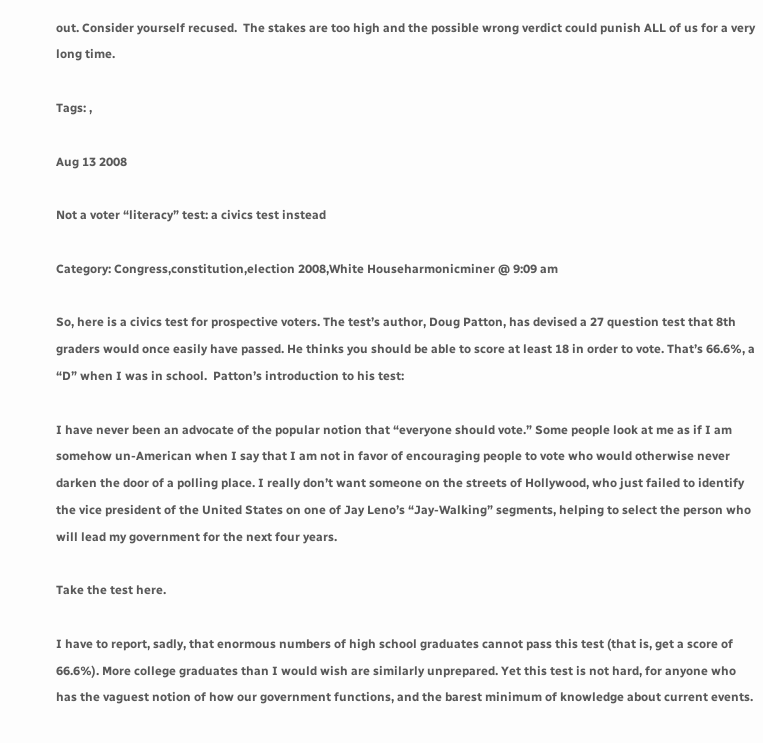out. Consider yourself recused.  The stakes are too high and the possible wrong verdict could punish ALL of us for a very long time.

Tags: ,

Aug 13 2008

Not a voter “literacy” test: a civics test instead

Category: Congress,constitution,election 2008,White Househarmonicminer @ 9:09 am

So, here is a civics test for prospective voters. The test’s author, Doug Patton, has devised a 27 question test that 8th graders would once easily have passed. He thinks you should be able to score at least 18 in order to vote. That’s 66.6%, a “D” when I was in school.  Patton’s introduction to his test:

I have never been an advocate of the popular notion that “everyone should vote.” Some people look at me as if I am somehow un-American when I say that I am not in favor of encouraging people to vote who would otherwise never darken the door of a polling place. I really don’t want someone on the streets of Hollywood, who just failed to identify the vice president of the United States on one of Jay Leno’s “Jay-Walking” segments, helping to select the person who will lead my government for the next four years.

Take the test here.

I have to report, sadly, that enormous numbers of high school graduates cannot pass this test (that is, get a score of 66.6%). More college graduates than I would wish are similarly unprepared. Yet this test is not hard, for anyone who has the vaguest notion of how our government functions, and the barest minimum of knowledge about current events.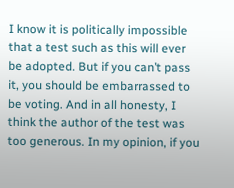I know it is politically impossible that a test such as this will ever be adopted. But if you can’t pass it, you should be embarrassed to be voting. And in all honesty, I think the author of the test was too generous. In my opinion, if you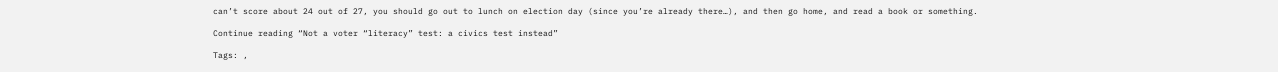can’t score about 24 out of 27, you should go out to lunch on election day (since you’re already there…), and then go home, and read a book or something.

Continue reading “Not a voter “literacy” test: a civics test instead”

Tags: ,